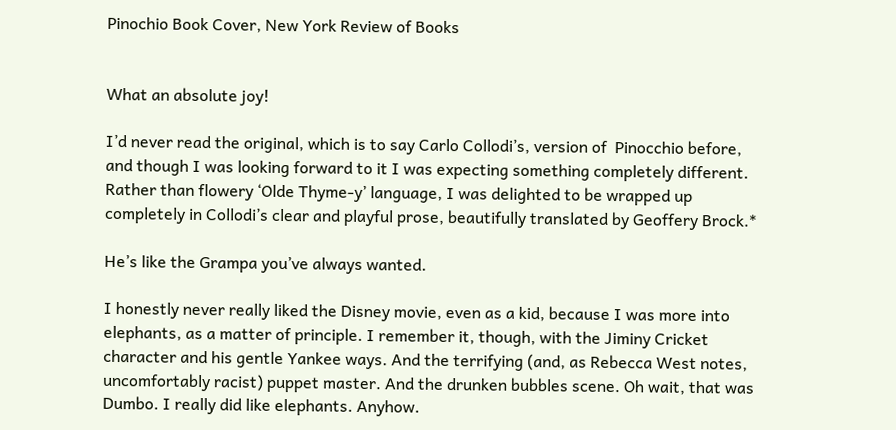Pinochio Book Cover, New York Review of Books


What an absolute joy!

I’d never read the original, which is to say Carlo Collodi’s, version of  Pinocchio before, and though I was looking forward to it I was expecting something completely different. Rather than flowery ‘Olde Thyme-y’ language, I was delighted to be wrapped up completely in Collodi’s clear and playful prose, beautifully translated by Geoffery Brock.*

He’s like the Grampa you’ve always wanted.

I honestly never really liked the Disney movie, even as a kid, because I was more into elephants, as a matter of principle. I remember it, though, with the Jiminy Cricket character and his gentle Yankee ways. And the terrifying (and, as Rebecca West notes, uncomfortably racist) puppet master. And the drunken bubbles scene. Oh wait, that was Dumbo. I really did like elephants. Anyhow.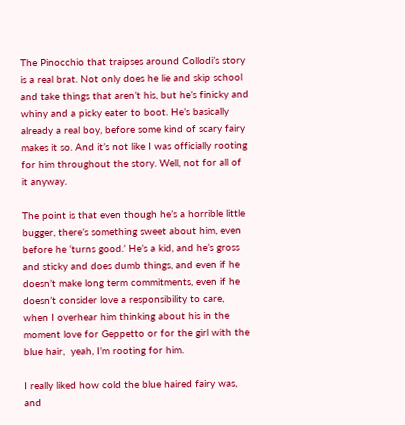The Pinocchio that traipses around Collodi’s story is a real brat. Not only does he lie and skip school and take things that aren’t his, but he’s finicky and whiny and a picky eater to boot. He’s basically already a real boy, before some kind of scary fairy makes it so. And it’s not like I was officially rooting for him throughout the story. Well, not for all of it anyway.

The point is that even though he’s a horrible little bugger, there’s something sweet about him, even before he ‘turns good.’ He’s a kid, and he’s gross and sticky and does dumb things, and even if he doesn’t make long term commitments, even if he doesn’t consider love a responsibility to care, when I overhear him thinking about his in the moment love for Geppetto or for the girl with the blue hair,  yeah, I’m rooting for him.

I really liked how cold the blue haired fairy was, and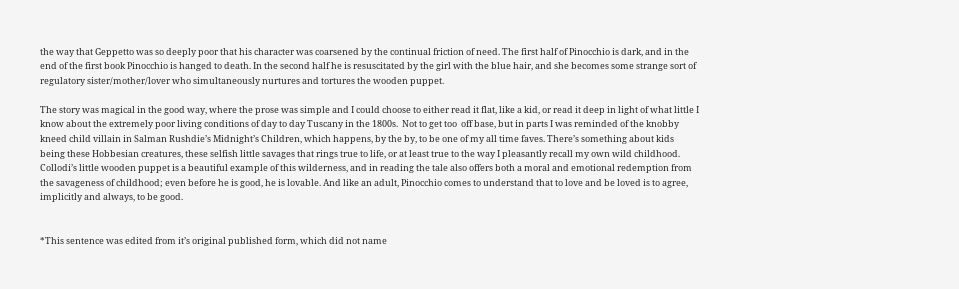the way that Geppetto was so deeply poor that his character was coarsened by the continual friction of need. The first half of Pinocchio is dark, and in the end of the first book Pinocchio is hanged to death. In the second half he is resuscitated by the girl with the blue hair, and she becomes some strange sort of regulatory sister/mother/lover who simultaneously nurtures and tortures the wooden puppet.

The story was magical in the good way, where the prose was simple and I could choose to either read it flat, like a kid, or read it deep in light of what little I know about the extremely poor living conditions of day to day Tuscany in the 1800s.  Not to get too  off base, but in parts I was reminded of the knobby kneed child villain in Salman Rushdie’s Midnight’s Children, which happens, by the by, to be one of my all time faves. There’s something about kids being these Hobbesian creatures, these selfish little savages that rings true to life, or at least true to the way I pleasantly recall my own wild childhood. Collodi’s little wooden puppet is a beautiful example of this wilderness, and in reading the tale also offers both a moral and emotional redemption from the savageness of childhood; even before he is good, he is lovable. And like an adult, Pinocchio comes to understand that to love and be loved is to agree, implicitly and always, to be good.


*This sentence was edited from it’s original published form, which did not name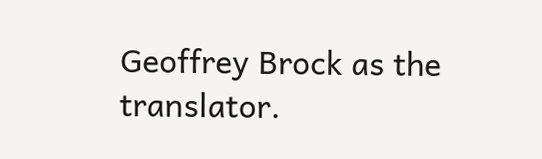Geoffrey Brock as the translator.